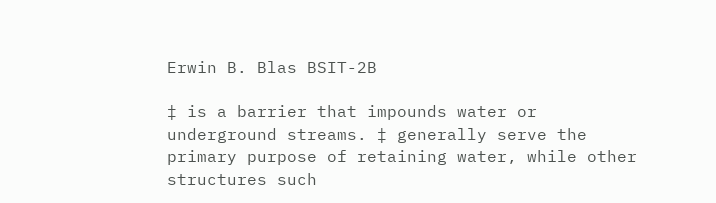Erwin B. Blas BSIT-2B

‡ is a barrier that impounds water or underground streams. ‡ generally serve the primary purpose of retaining water, while other structures such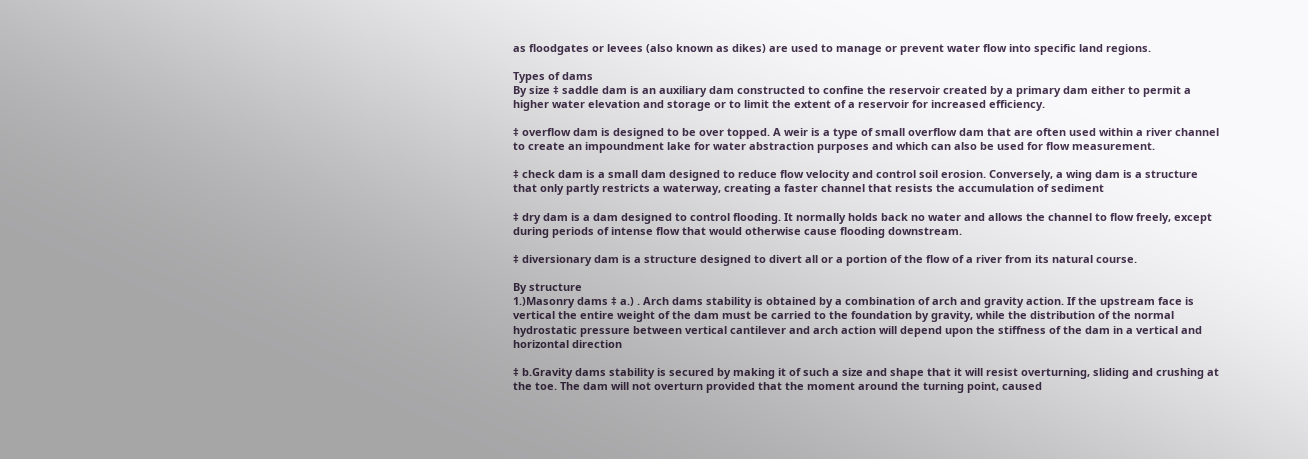as floodgates or levees (also known as dikes) are used to manage or prevent water flow into specific land regions.

Types of dams
By size ‡ saddle dam is an auxiliary dam constructed to confine the reservoir created by a primary dam either to permit a higher water elevation and storage or to limit the extent of a reservoir for increased efficiency.

‡ overflow dam is designed to be over topped. A weir is a type of small overflow dam that are often used within a river channel to create an impoundment lake for water abstraction purposes and which can also be used for flow measurement.

‡ check dam is a small dam designed to reduce flow velocity and control soil erosion. Conversely, a wing dam is a structure that only partly restricts a waterway, creating a faster channel that resists the accumulation of sediment

‡ dry dam is a dam designed to control flooding. It normally holds back no water and allows the channel to flow freely, except during periods of intense flow that would otherwise cause flooding downstream.

‡ diversionary dam is a structure designed to divert all or a portion of the flow of a river from its natural course.

By structure
1.)Masonry dams ‡ a.) . Arch dams stability is obtained by a combination of arch and gravity action. If the upstream face is vertical the entire weight of the dam must be carried to the foundation by gravity, while the distribution of the normal hydrostatic pressure between vertical cantilever and arch action will depend upon the stiffness of the dam in a vertical and horizontal direction

‡ b.Gravity dams stability is secured by making it of such a size and shape that it will resist overturning, sliding and crushing at the toe. The dam will not overturn provided that the moment around the turning point, caused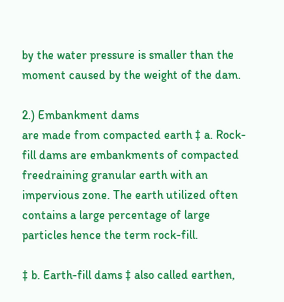by the water pressure is smaller than the moment caused by the weight of the dam.

2.) Embankment dams
are made from compacted earth ‡ a. Rock-fill dams are embankments of compacted freedraining granular earth with an impervious zone. The earth utilized often contains a large percentage of large particles hence the term rock-fill.

‡ b. Earth-fill dams ‡ also called earthen,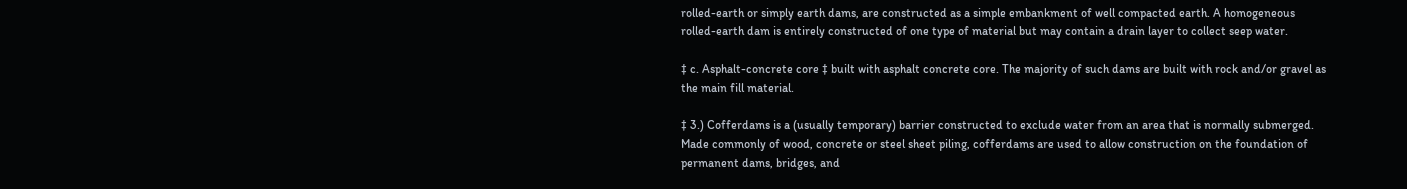rolled-earth or simply earth dams, are constructed as a simple embankment of well compacted earth. A homogeneous rolled-earth dam is entirely constructed of one type of material but may contain a drain layer to collect seep water.

‡ c. Asphalt-concrete core ‡ built with asphalt concrete core. The majority of such dams are built with rock and/or gravel as the main fill material.

‡ 3.) Cofferdams is a (usually temporary) barrier constructed to exclude water from an area that is normally submerged. Made commonly of wood, concrete or steel sheet piling, cofferdams are used to allow construction on the foundation of permanent dams, bridges, and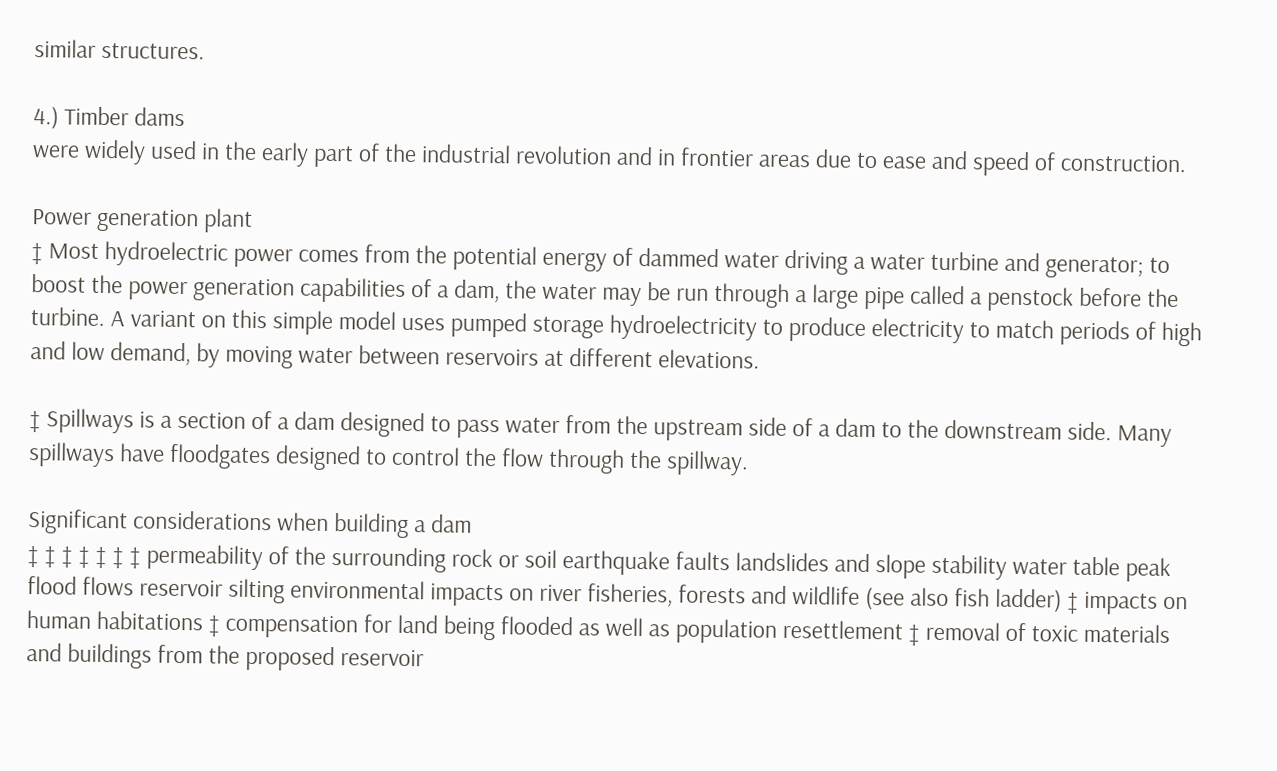similar structures.

4.) Timber dams
were widely used in the early part of the industrial revolution and in frontier areas due to ease and speed of construction.

Power generation plant
‡ Most hydroelectric power comes from the potential energy of dammed water driving a water turbine and generator; to boost the power generation capabilities of a dam, the water may be run through a large pipe called a penstock before the turbine. A variant on this simple model uses pumped storage hydroelectricity to produce electricity to match periods of high and low demand, by moving water between reservoirs at different elevations.

‡ Spillways is a section of a dam designed to pass water from the upstream side of a dam to the downstream side. Many spillways have floodgates designed to control the flow through the spillway.

Significant considerations when building a dam
‡ ‡ ‡ ‡ ‡ ‡ ‡ permeability of the surrounding rock or soil earthquake faults landslides and slope stability water table peak flood flows reservoir silting environmental impacts on river fisheries, forests and wildlife (see also fish ladder) ‡ impacts on human habitations ‡ compensation for land being flooded as well as population resettlement ‡ removal of toxic materials and buildings from the proposed reservoir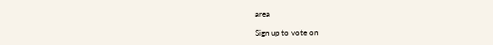area

Sign up to vote on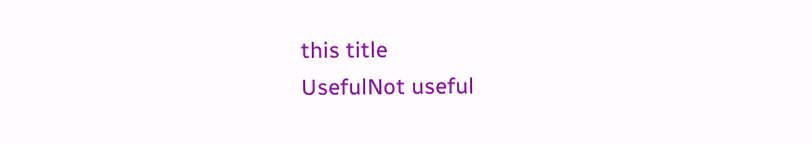this title
UsefulNot useful